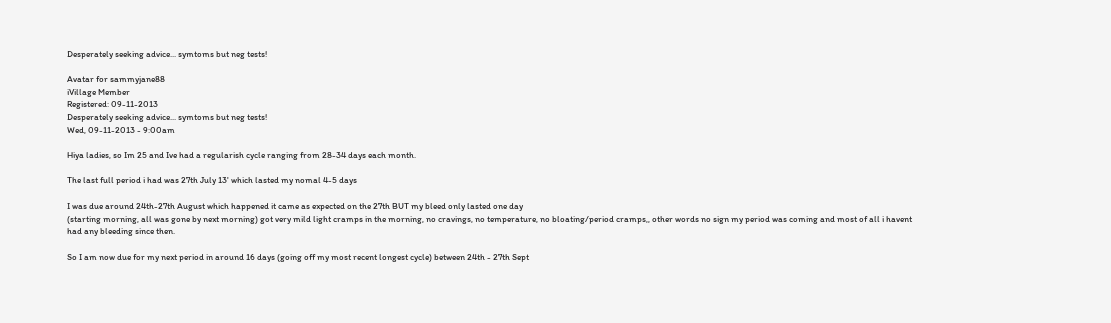Desperately seeking advice... symtoms but neg tests!

Avatar for sammyjane88
iVillage Member
Registered: 09-11-2013
Desperately seeking advice... symtoms but neg tests!
Wed, 09-11-2013 - 9:00am

Hiya ladies, so Im 25 and Ive had a regularish cycle ranging from 28-34 days each month.

The last full period i had was 27th July 13' which lasted my nomal 4-5 days

I was due around 24th-27th August which happened it came as expected on the 27th BUT my bleed only lasted one day
(starting morning, all was gone by next morning) got very mild light cramps in the morning, no cravings, no temperature, no bloating/period cramps,, other words no sign my period was coming and most of all i havent had any bleeding since then.

So I am now due for my next period in around 16 days (going off my most recent longest cycle) between 24th - 27th Sept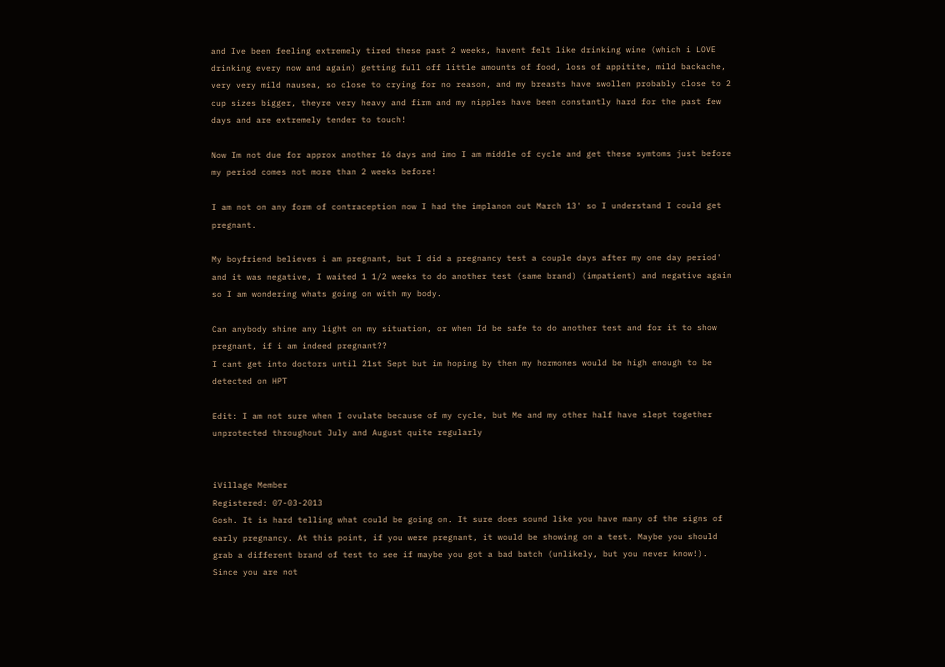and Ive been feeling extremely tired these past 2 weeks, havent felt like drinking wine (which i LOVE drinking every now and again) getting full off little amounts of food, loss of appitite, mild backache, very very mild nausea, so close to crying for no reason, and my breasts have swollen probably close to 2 cup sizes bigger, theyre very heavy and firm and my nipples have been constantly hard for the past few days and are extremely tender to touch!

Now Im not due for approx another 16 days and imo I am middle of cycle and get these symtoms just before my period comes not more than 2 weeks before!

I am not on any form of contraception now I had the implanon out March 13' so I understand I could get pregnant.

My boyfriend believes i am pregnant, but I did a pregnancy test a couple days after my one day period' and it was negative, I waited 1 1/2 weeks to do another test (same brand) (impatient) and negative again so I am wondering whats going on with my body.

Can anybody shine any light on my situation, or when Id be safe to do another test and for it to show pregnant, if i am indeed pregnant??
I cant get into doctors until 21st Sept but im hoping by then my hormones would be high enough to be detected on HPT

Edit: I am not sure when I ovulate because of my cycle, but Me and my other half have slept together unprotected throughout July and August quite regularly


iVillage Member
Registered: 07-03-2013
Gosh. It is hard telling what could be going on. It sure does sound like you have many of the signs of early pregnancy. At this point, if you were pregnant, it would be showing on a test. Maybe you should grab a different brand of test to see if maybe you got a bad batch (unlikely, but you never know!). Since you are not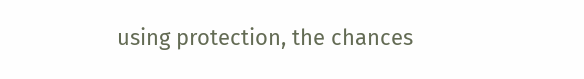using protection, the chances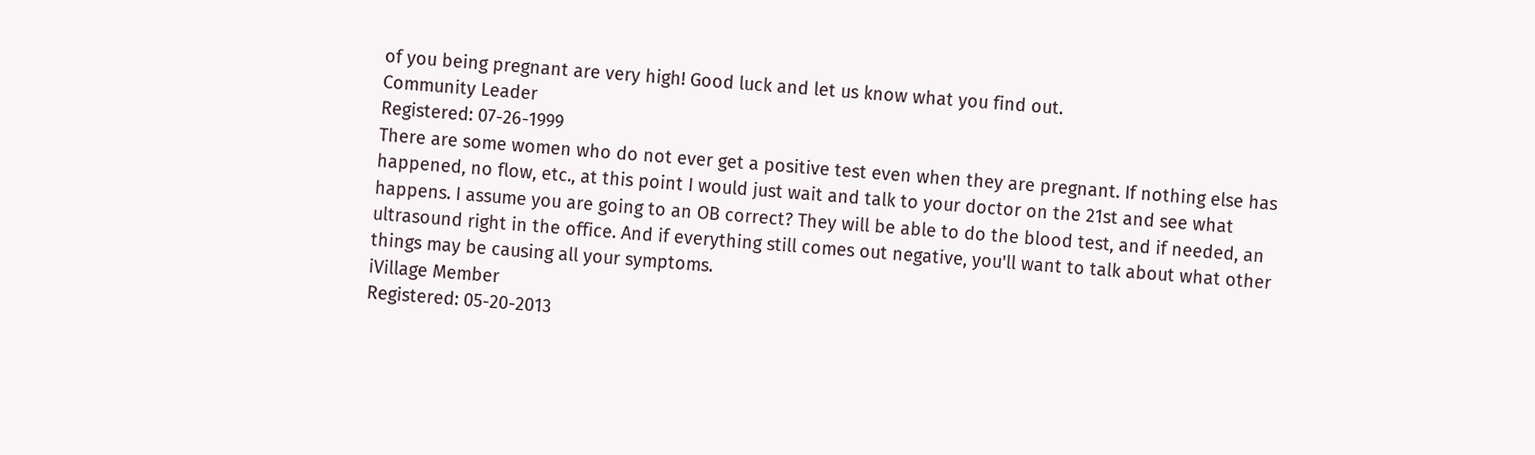of you being pregnant are very high! Good luck and let us know what you find out.
Community Leader
Registered: 07-26-1999
There are some women who do not ever get a positive test even when they are pregnant. If nothing else has happened, no flow, etc., at this point I would just wait and talk to your doctor on the 21st and see what happens. I assume you are going to an OB correct? They will be able to do the blood test, and if needed, an ultrasound right in the office. And if everything still comes out negative, you'll want to talk about what other things may be causing all your symptoms.
iVillage Member
Registered: 05-20-2013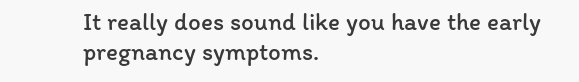It really does sound like you have the early pregnancy symptoms.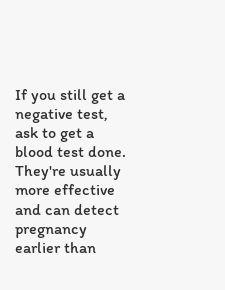If you still get a negative test, ask to get a blood test done. They're usually more effective and can detect pregnancy earlier than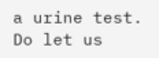a urine test. Do let us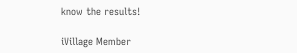know the results!

iVillage Member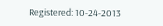Registered: 10-24-2013